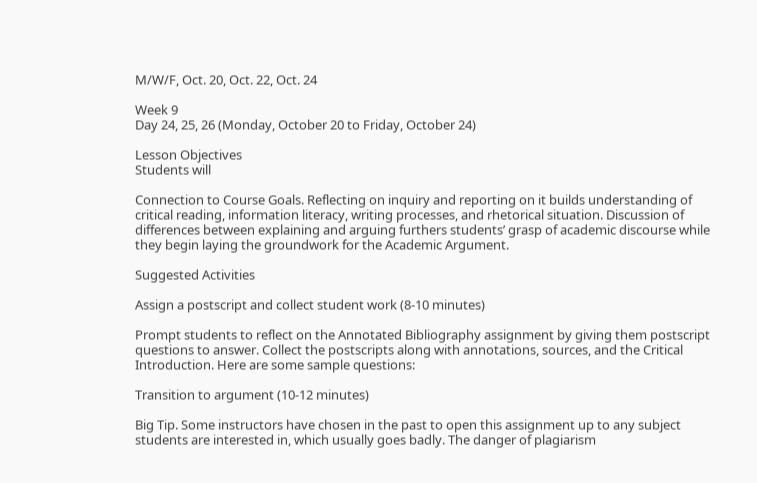M/W/F, Oct. 20, Oct. 22, Oct. 24

Week 9
Day 24, 25, 26 (Monday, October 20 to Friday, October 24)

Lesson Objectives
Students will

Connection to Course Goals. Reflecting on inquiry and reporting on it builds understanding of critical reading, information literacy, writing processes, and rhetorical situation. Discussion of differences between explaining and arguing furthers students’ grasp of academic discourse while they begin laying the groundwork for the Academic Argument.

Suggested Activities

Assign a postscript and collect student work (8-10 minutes)

Prompt students to reflect on the Annotated Bibliography assignment by giving them postscript questions to answer. Collect the postscripts along with annotations, sources, and the Critical Introduction. Here are some sample questions:

Transition to argument (10-12 minutes)

Big Tip. Some instructors have chosen in the past to open this assignment up to any subject students are interested in, which usually goes badly. The danger of plagiarism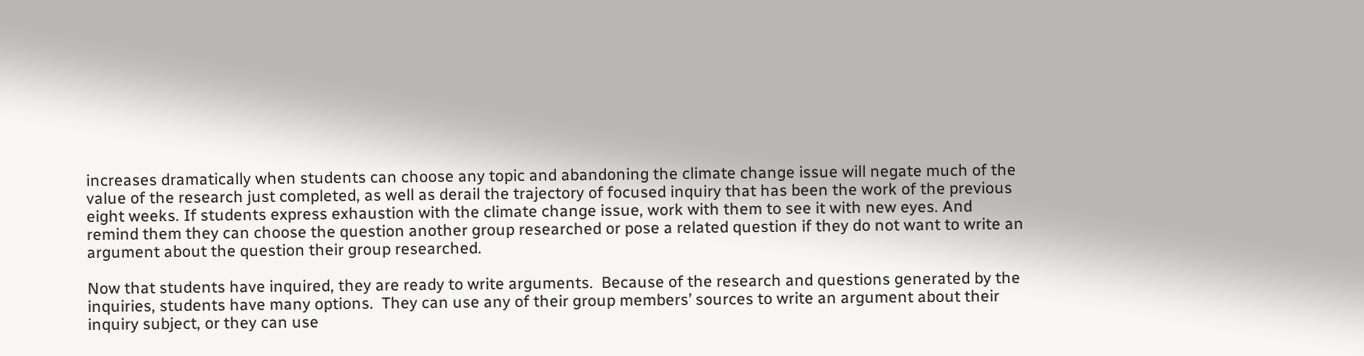increases dramatically when students can choose any topic and abandoning the climate change issue will negate much of the value of the research just completed, as well as derail the trajectory of focused inquiry that has been the work of the previous eight weeks. If students express exhaustion with the climate change issue, work with them to see it with new eyes. And remind them they can choose the question another group researched or pose a related question if they do not want to write an argument about the question their group researched.

Now that students have inquired, they are ready to write arguments.  Because of the research and questions generated by the inquiries, students have many options.  They can use any of their group members’ sources to write an argument about their inquiry subject, or they can use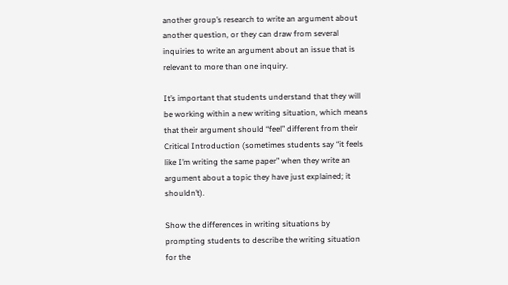another group’s research to write an argument about another question, or they can draw from several inquiries to write an argument about an issue that is relevant to more than one inquiry.

It’s important that students understand that they will be working within a new writing situation, which means that their argument should “feel” different from their Critical Introduction (sometimes students say “it feels like I’m writing the same paper” when they write an argument about a topic they have just explained; it shouldn’t).

Show the differences in writing situations by prompting students to describe the writing situation for the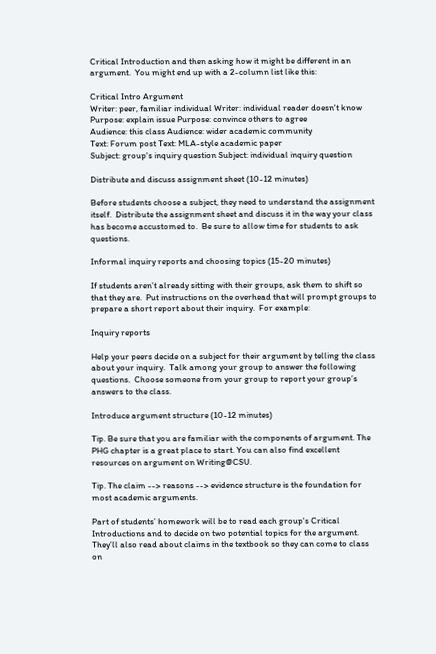Critical Introduction and then asking how it might be different in an argument.  You might end up with a 2-column list like this:

Critical Intro Argument
Writer: peer, familiar individual Writer: individual reader doesn't know
Purpose: explain issue Purpose: convince others to agree
Audience: this class Audience: wider academic community
Text: Forum post Text: MLA-style academic paper
Subject: group's inquiry question Subject: individual inquiry question

Distribute and discuss assignment sheet (10-12 minutes)

Before students choose a subject, they need to understand the assignment itself.  Distribute the assignment sheet and discuss it in the way your class has become accustomed to.  Be sure to allow time for students to ask questions.

Informal inquiry reports and choosing topics (15-20 minutes)

If students aren’t already sitting with their groups, ask them to shift so that they are.  Put instructions on the overhead that will prompt groups to prepare a short report about their inquiry.  For example:

Inquiry reports

Help your peers decide on a subject for their argument by telling the class about your inquiry.  Talk among your group to answer the following questions.  Choose someone from your group to report your group’s answers to the class.

Introduce argument structure (10-12 minutes)

Tip. Be sure that you are familiar with the components of argument. The PHG chapter is a great place to start. You can also find excellent resources on argument on Writing@CSU.

Tip. The claim --> reasons --> evidence structure is the foundation for most academic arguments.

Part of students’ homework will be to read each group's Critical Introductions and to decide on two potential topics for the argument.  They’ll also read about claims in the textbook so they can come to class on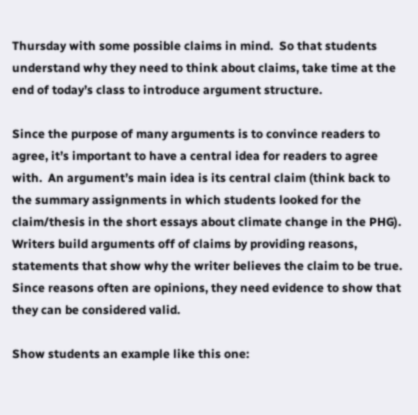Thursday with some possible claims in mind.  So that students understand why they need to think about claims, take time at the end of today’s class to introduce argument structure.

Since the purpose of many arguments is to convince readers to agree, it’s important to have a central idea for readers to agree with.  An argument’s main idea is its central claim (think back to the summary assignments in which students looked for the claim/thesis in the short essays about climate change in the PHG).  Writers build arguments off of claims by providing reasons, statements that show why the writer believes the claim to be true.  Since reasons often are opinions, they need evidence to show that they can be considered valid.

Show students an example like this one: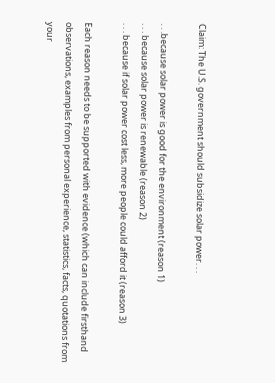Claim: The U.S. government should subsidize solar power. . .

. . .because solar power is good for the environment (reason 1)
. . . because solar power is renewable (reason 2)
. . . because if solar power cost less, more people could afford it (reason 3)

Each reason needs to be supported with evidence (which can include firsthand observations, examples from personal experience, statistics, facts, quotations from your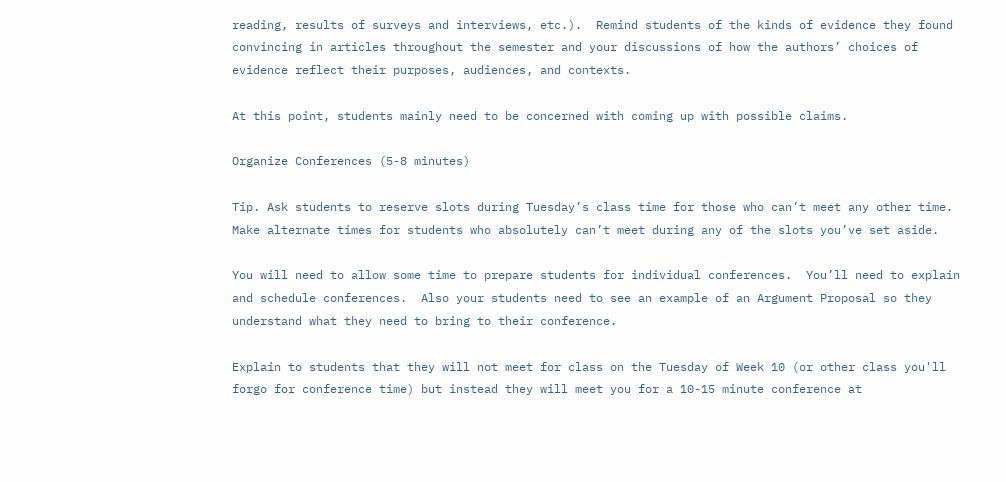reading, results of surveys and interviews, etc.).  Remind students of the kinds of evidence they found convincing in articles throughout the semester and your discussions of how the authors’ choices of evidence reflect their purposes, audiences, and contexts.

At this point, students mainly need to be concerned with coming up with possible claims.

Organize Conferences (5-8 minutes)

Tip. Ask students to reserve slots during Tuesday’s class time for those who can’t meet any other time. Make alternate times for students who absolutely can’t meet during any of the slots you’ve set aside.

You will need to allow some time to prepare students for individual conferences.  You’ll need to explain and schedule conferences.  Also your students need to see an example of an Argument Proposal so they understand what they need to bring to their conference.

Explain to students that they will not meet for class on the Tuesday of Week 10 (or other class you'll forgo for conference time) but instead they will meet you for a 10-15 minute conference at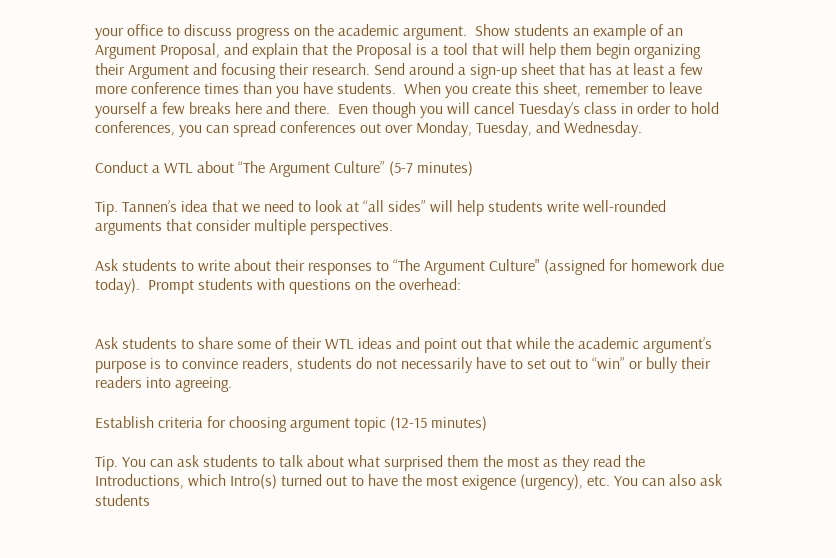your office to discuss progress on the academic argument.  Show students an example of an Argument Proposal, and explain that the Proposal is a tool that will help them begin organizing their Argument and focusing their research. Send around a sign-up sheet that has at least a few more conference times than you have students.  When you create this sheet, remember to leave yourself a few breaks here and there.  Even though you will cancel Tuesday’s class in order to hold conferences, you can spread conferences out over Monday, Tuesday, and Wednesday.

Conduct a WTL about “The Argument Culture” (5-7 minutes)

Tip. Tannen’s idea that we need to look at “all sides” will help students write well-rounded arguments that consider multiple perspectives.

Ask students to write about their responses to “The Argument Culture" (assigned for homework due today).  Prompt students with questions on the overhead:


Ask students to share some of their WTL ideas and point out that while the academic argument’s purpose is to convince readers, students do not necessarily have to set out to “win” or bully their readers into agreeing.

Establish criteria for choosing argument topic (12-15 minutes)

Tip. You can ask students to talk about what surprised them the most as they read the Introductions, which Intro(s) turned out to have the most exigence (urgency), etc. You can also ask students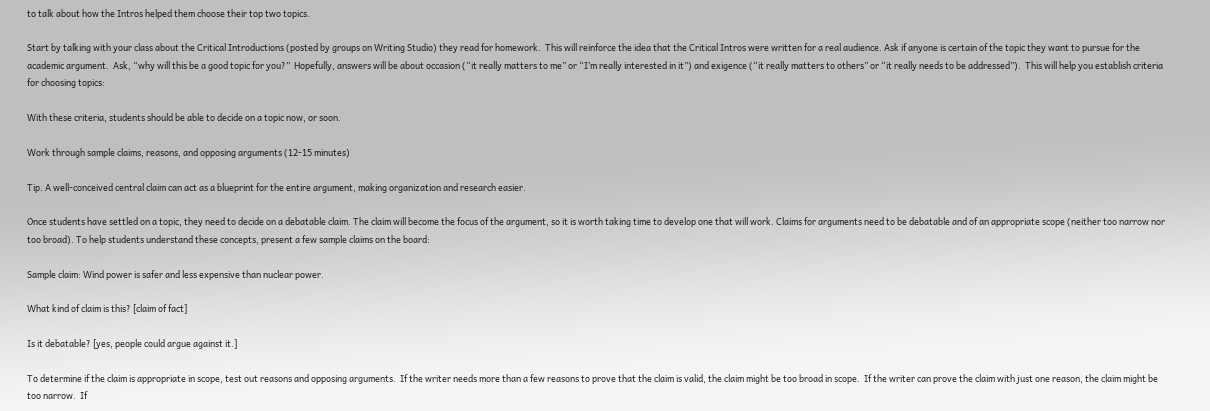to talk about how the Intros helped them choose their top two topics.

Start by talking with your class about the Critical Introductions (posted by groups on Writing Studio) they read for homework.  This will reinforce the idea that the Critical Intros were written for a real audience. Ask if anyone is certain of the topic they want to pursue for the academic argument.  Ask, “why will this be a good topic for you?”  Hopefully, answers will be about occasion (“it really matters to me” or “I’m really interested in it”) and exigence (“it really matters to others” or “it really needs to be addressed”).  This will help you establish criteria for choosing topics:

With these criteria, students should be able to decide on a topic now, or soon.

Work through sample claims, reasons, and opposing arguments (12-15 minutes)

Tip. A well-conceived central claim can act as a blueprint for the entire argument, making organization and research easier.

Once students have settled on a topic, they need to decide on a debatable claim. The claim will become the focus of the argument, so it is worth taking time to develop one that will work. Claims for arguments need to be debatable and of an appropriate scope (neither too narrow nor too broad). To help students understand these concepts, present a few sample claims on the board:

Sample claim: Wind power is safer and less expensive than nuclear power.

What kind of claim is this? [claim of fact]

Is it debatable? [yes, people could argue against it.]

To determine if the claim is appropriate in scope, test out reasons and opposing arguments.  If the writer needs more than a few reasons to prove that the claim is valid, the claim might be too broad in scope.  If the writer can prove the claim with just one reason, the claim might be too narrow.  If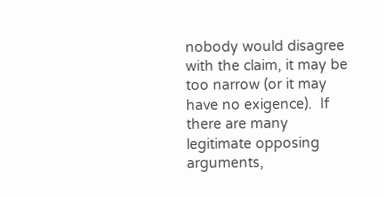nobody would disagree with the claim, it may be too narrow (or it may have no exigence).  If there are many legitimate opposing arguments,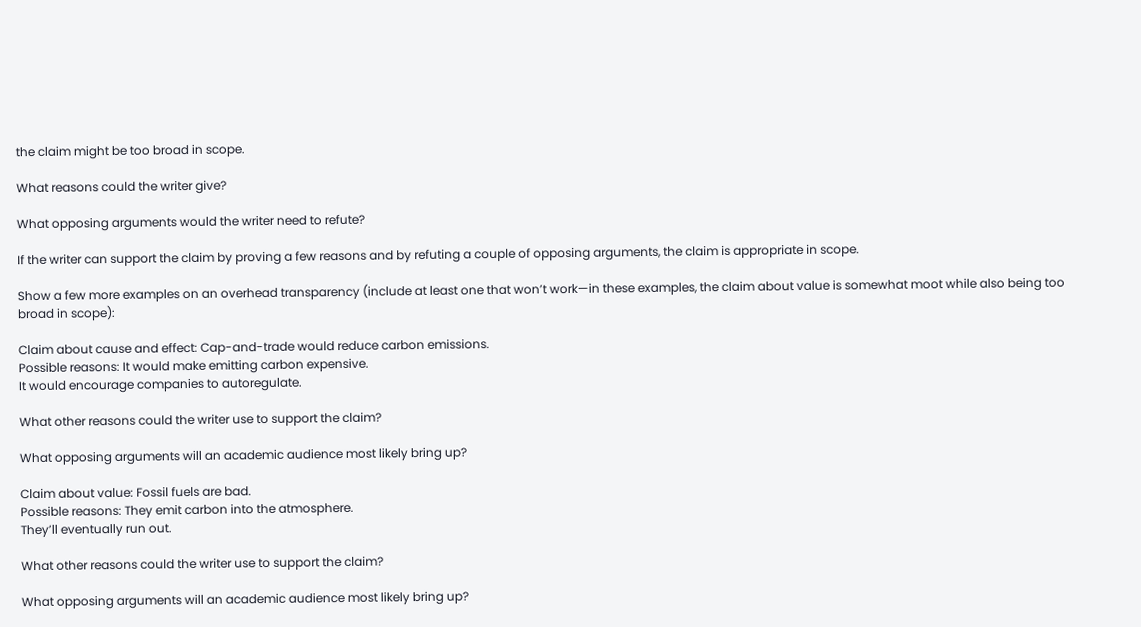the claim might be too broad in scope.

What reasons could the writer give?

What opposing arguments would the writer need to refute?

If the writer can support the claim by proving a few reasons and by refuting a couple of opposing arguments, the claim is appropriate in scope.

Show a few more examples on an overhead transparency (include at least one that won’t work—in these examples, the claim about value is somewhat moot while also being too broad in scope):

Claim about cause and effect: Cap-and-trade would reduce carbon emissions.
Possible reasons: It would make emitting carbon expensive.
It would encourage companies to autoregulate.

What other reasons could the writer use to support the claim?

What opposing arguments will an academic audience most likely bring up?

Claim about value: Fossil fuels are bad.
Possible reasons: They emit carbon into the atmosphere.
They’ll eventually run out.

What other reasons could the writer use to support the claim?

What opposing arguments will an academic audience most likely bring up?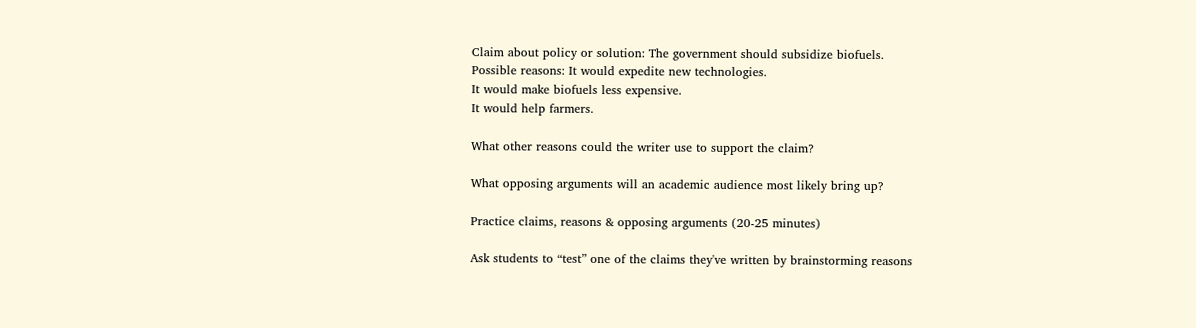Claim about policy or solution: The government should subsidize biofuels.
Possible reasons: It would expedite new technologies.
It would make biofuels less expensive.
It would help farmers.

What other reasons could the writer use to support the claim?

What opposing arguments will an academic audience most likely bring up?

Practice claims, reasons & opposing arguments (20-25 minutes)

Ask students to “test” one of the claims they've written by brainstorming reasons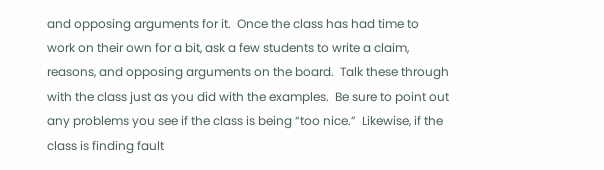and opposing arguments for it.  Once the class has had time to work on their own for a bit, ask a few students to write a claim, reasons, and opposing arguments on the board.  Talk these through with the class just as you did with the examples.  Be sure to point out any problems you see if the class is being “too nice.”  Likewise, if the class is finding fault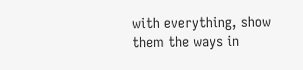with everything, show them the ways in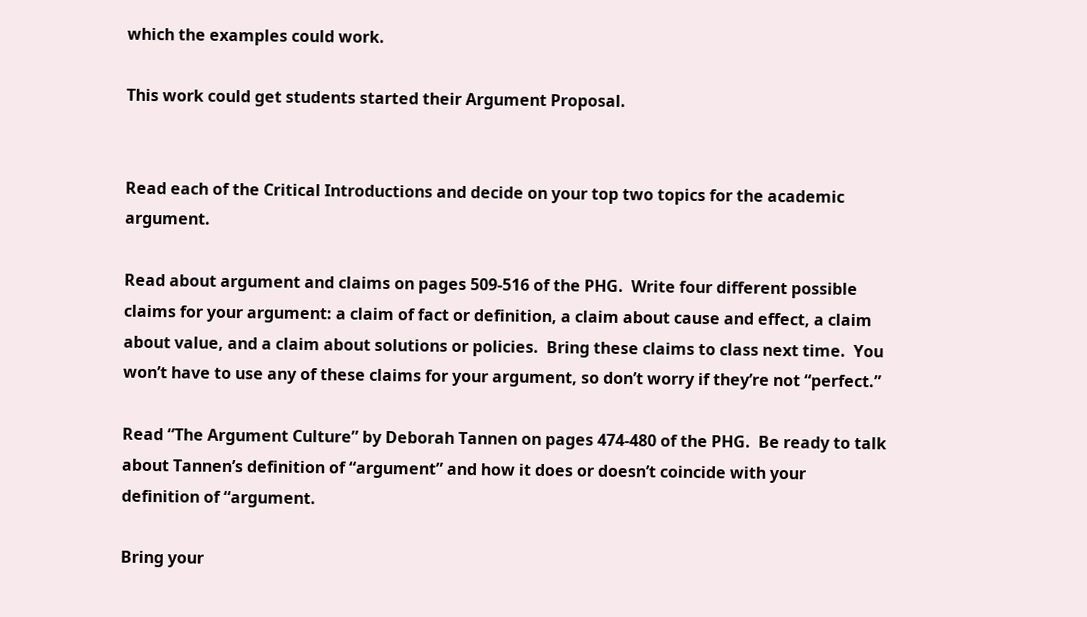which the examples could work.

This work could get students started their Argument Proposal.


Read each of the Critical Introductions and decide on your top two topics for the academic argument.

Read about argument and claims on pages 509-516 of the PHG.  Write four different possible claims for your argument: a claim of fact or definition, a claim about cause and effect, a claim about value, and a claim about solutions or policies.  Bring these claims to class next time.  You won’t have to use any of these claims for your argument, so don’t worry if they’re not “perfect.”

Read “The Argument Culture” by Deborah Tannen on pages 474-480 of the PHG.  Be ready to talk about Tannen’s definition of “argument” and how it does or doesn’t coincide with your definition of “argument.

Bring your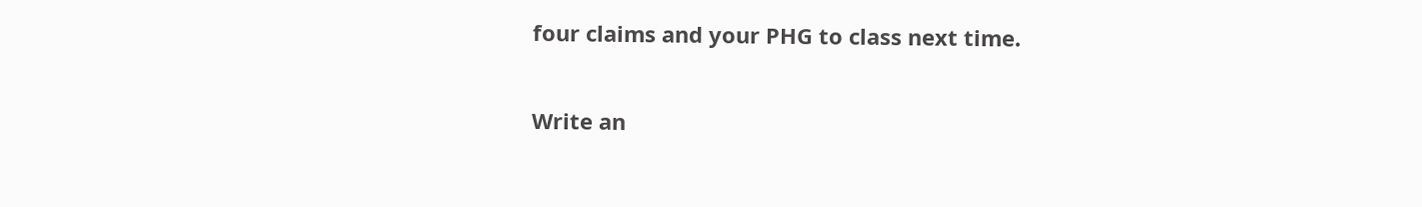four claims and your PHG to class next time.

Write an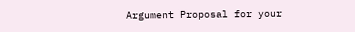Argument Proposal for your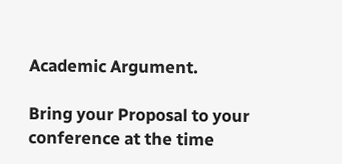Academic Argument.

Bring your Proposal to your conference at the time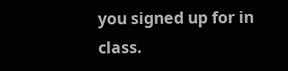you signed up for in class.